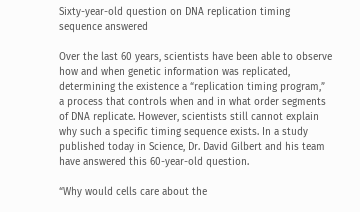Sixty-year-old question on DNA replication timing sequence answered

Over the last 60 years, scientists have been able to observe how and when genetic information was replicated, determining the existence a “replication timing program,” a process that controls when and in what order segments of DNA replicate. However, scientists still cannot explain why such a specific timing sequence exists. In a study published today in Science, Dr. David Gilbert and his team have answered this 60-year-old question.

“Why would cells care about the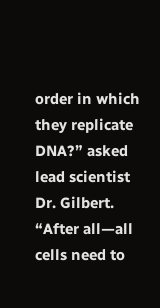order in which they replicate DNA?” asked lead scientist Dr. Gilbert. “After all—all cells need to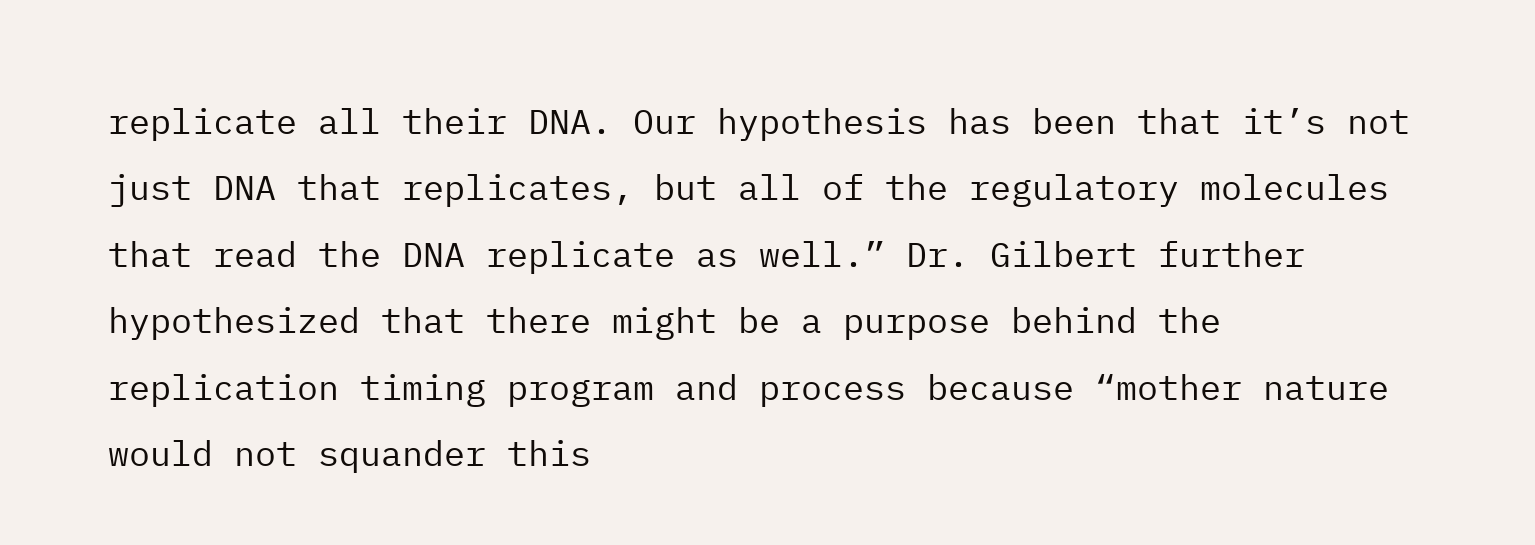replicate all their DNA. Our hypothesis has been that it’s not just DNA that replicates, but all of the regulatory molecules that read the DNA replicate as well.” Dr. Gilbert further hypothesized that there might be a purpose behind the replication timing program and process because “mother nature would not squander this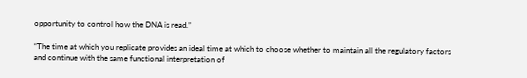opportunity to control how the DNA is read.”

“The time at which you replicate provides an ideal time at which to choose whether to maintain all the regulatory factors and continue with the same functional interpretation of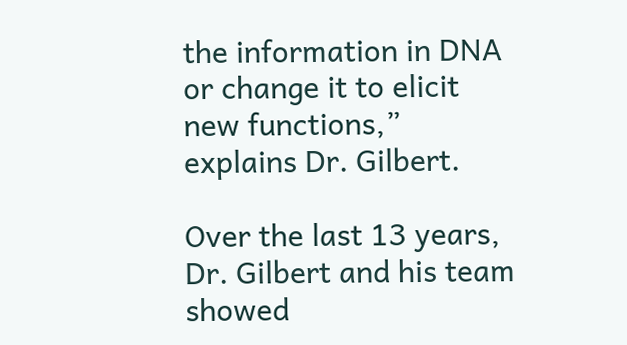the information in DNA or change it to elicit new functions,” explains Dr. Gilbert.

Over the last 13 years, Dr. Gilbert and his team showed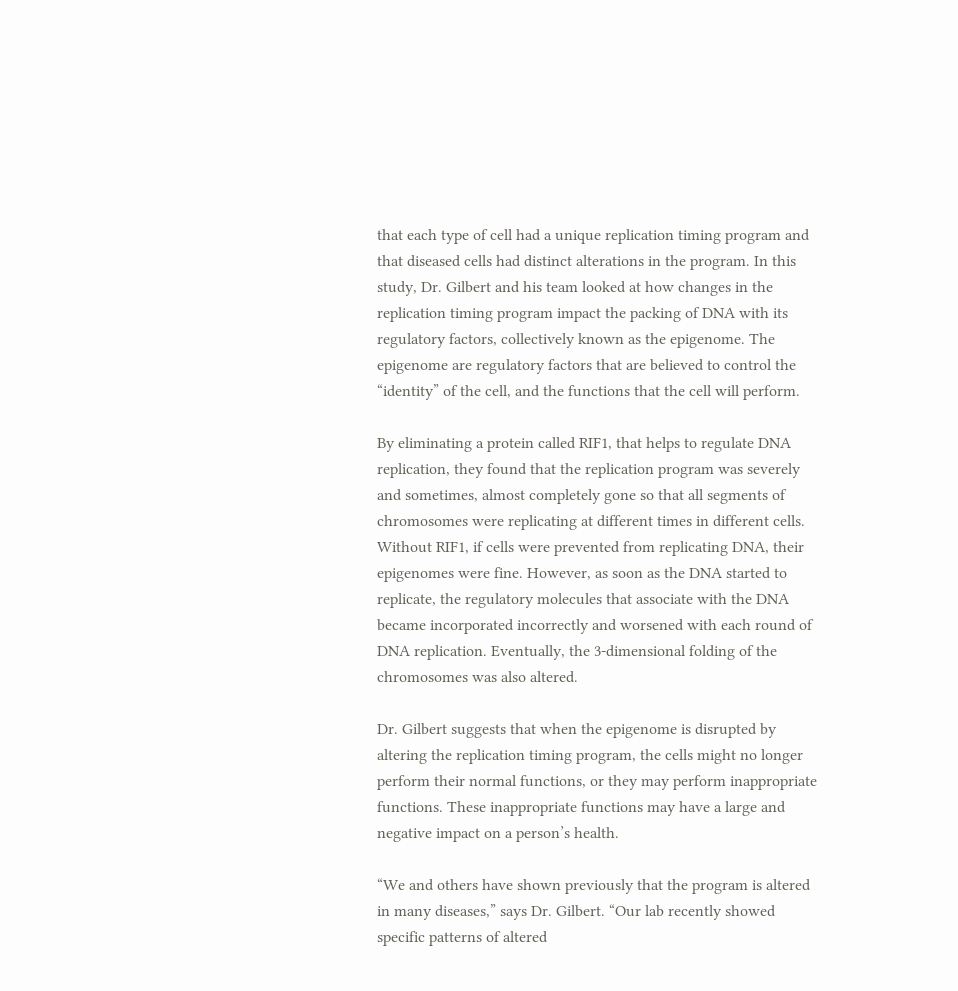that each type of cell had a unique replication timing program and that diseased cells had distinct alterations in the program. In this study, Dr. Gilbert and his team looked at how changes in the replication timing program impact the packing of DNA with its regulatory factors, collectively known as the epigenome. The epigenome are regulatory factors that are believed to control the “identity” of the cell, and the functions that the cell will perform.

By eliminating a protein called RIF1, that helps to regulate DNA replication, they found that the replication program was severely and sometimes, almost completely gone so that all segments of chromosomes were replicating at different times in different cells. Without RIF1, if cells were prevented from replicating DNA, their epigenomes were fine. However, as soon as the DNA started to replicate, the regulatory molecules that associate with the DNA became incorporated incorrectly and worsened with each round of DNA replication. Eventually, the 3-dimensional folding of the chromosomes was also altered.

Dr. Gilbert suggests that when the epigenome is disrupted by altering the replication timing program, the cells might no longer perform their normal functions, or they may perform inappropriate functions. These inappropriate functions may have a large and negative impact on a person’s health.

“We and others have shown previously that the program is altered in many diseases,” says Dr. Gilbert. “Our lab recently showed specific patterns of altered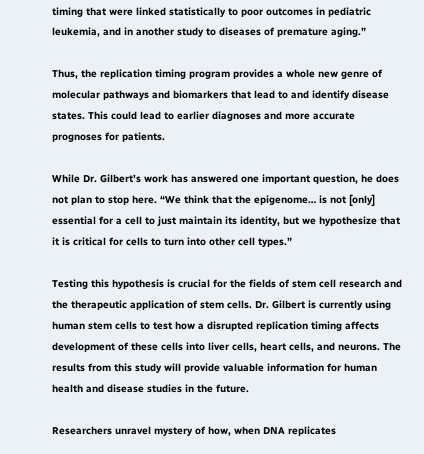timing that were linked statistically to poor outcomes in pediatric leukemia, and in another study to diseases of premature aging.”

Thus, the replication timing program provides a whole new genre of molecular pathways and biomarkers that lead to and identify disease states. This could lead to earlier diagnoses and more accurate prognoses for patients.

While Dr. Gilbert’s work has answered one important question, he does not plan to stop here. “We think that the epigenome… is not [only] essential for a cell to just maintain its identity, but we hypothesize that it is critical for cells to turn into other cell types.”

Testing this hypothesis is crucial for the fields of stem cell research and the therapeutic application of stem cells. Dr. Gilbert is currently using human stem cells to test how a disrupted replication timing affects development of these cells into liver cells, heart cells, and neurons. The results from this study will provide valuable information for human health and disease studies in the future.

Researchers unravel mystery of how, when DNA replicates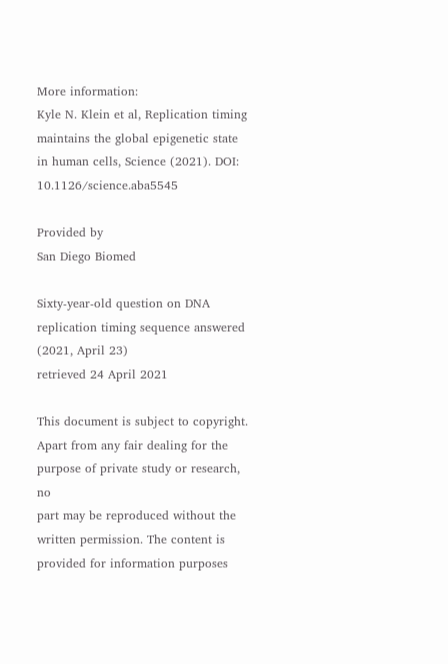More information:
Kyle N. Klein et al, Replication timing maintains the global epigenetic state in human cells, Science (2021). DOI: 10.1126/science.aba5545

Provided by
San Diego Biomed

Sixty-year-old question on DNA replication timing sequence answered (2021, April 23)
retrieved 24 April 2021

This document is subject to copyright. Apart from any fair dealing for the purpose of private study or research, no
part may be reproduced without the written permission. The content is provided for information purposes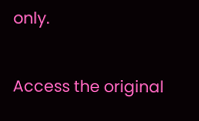only.

Access the original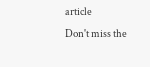article
Don't miss the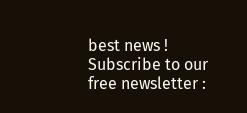best news ! Subscribe to our free newsletter :